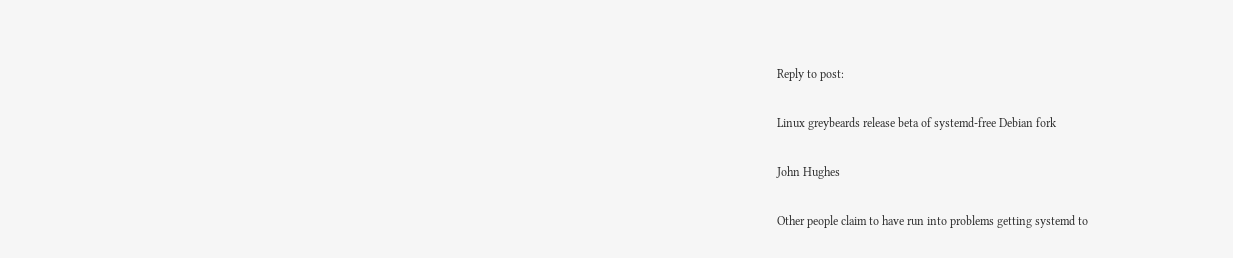Reply to post:

Linux greybeards release beta of systemd-free Debian fork

John Hughes

Other people claim to have run into problems getting systemd to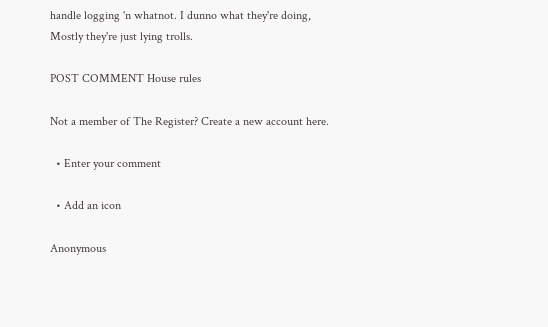handle logging 'n whatnot. I dunno what they're doing,
Mostly they're just lying trolls.

POST COMMENT House rules

Not a member of The Register? Create a new account here.

  • Enter your comment

  • Add an icon

Anonymous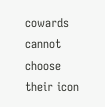cowards cannot choose their icon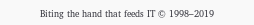Biting the hand that feeds IT © 1998–2019